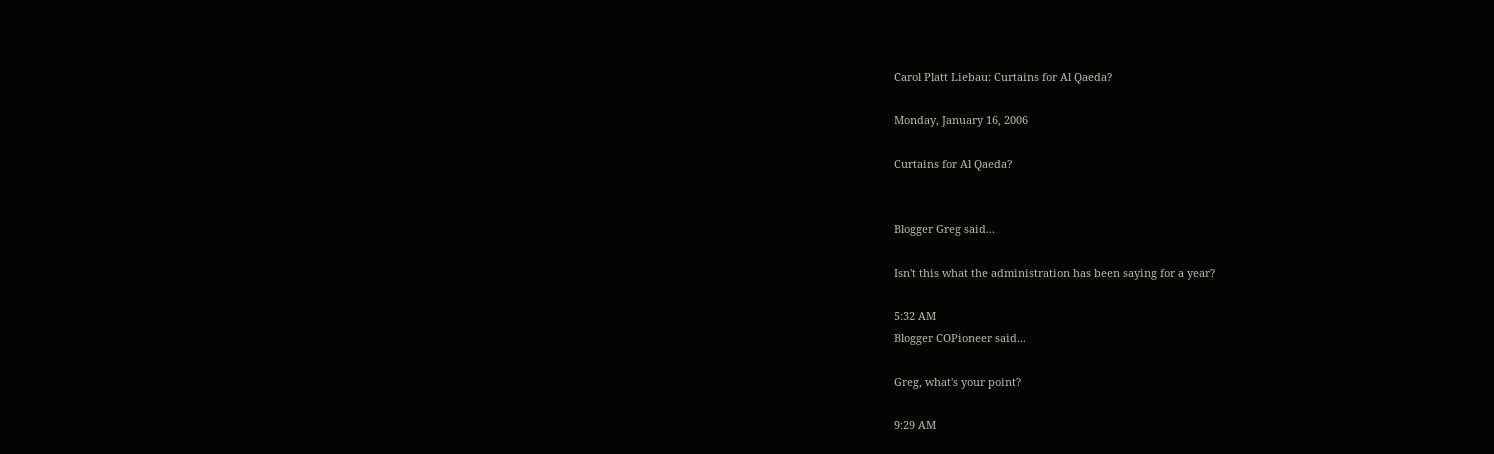Carol Platt Liebau: Curtains for Al Qaeda?

Monday, January 16, 2006

Curtains for Al Qaeda?


Blogger Greg said...

Isn't this what the administration has been saying for a year?

5:32 AM
Blogger COPioneer said...

Greg, what's your point?

9:29 AM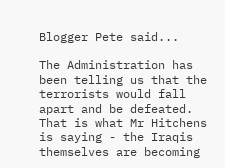Blogger Pete said...

The Administration has been telling us that the terrorists would fall apart and be defeated. That is what Mr Hitchens is saying - the Iraqis themselves are becoming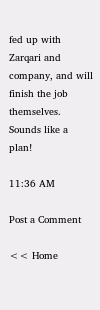fed up with Zarqari and company, and will finish the job themselves. Sounds like a plan!

11:36 AM

Post a Comment

<< Home